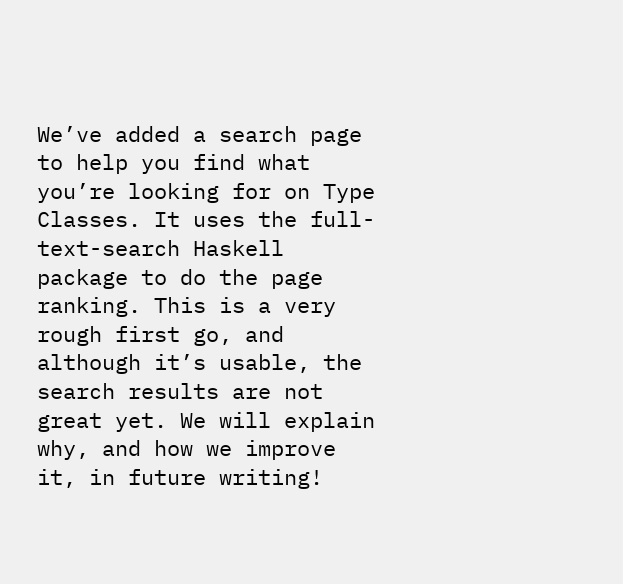We’ve added a search page to help you find what you’re looking for on Type Classes. It uses the full-text-search Haskell package to do the page ranking. This is a very rough first go, and although it’s usable, the search results are not great yet. We will explain why, and how we improve it, in future writing!